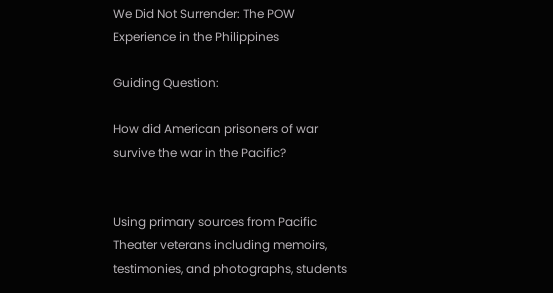We Did Not Surrender: The POW Experience in the Philippines

Guiding Question:

How did American prisoners of war survive the war in the Pacific?


Using primary sources from Pacific Theater veterans including memoirs, testimonies, and photographs, students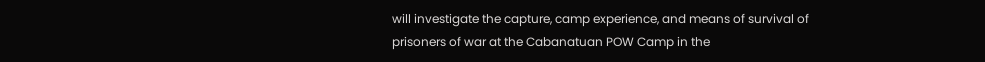will investigate the capture, camp experience, and means of survival of prisoners of war at the Cabanatuan POW Camp in the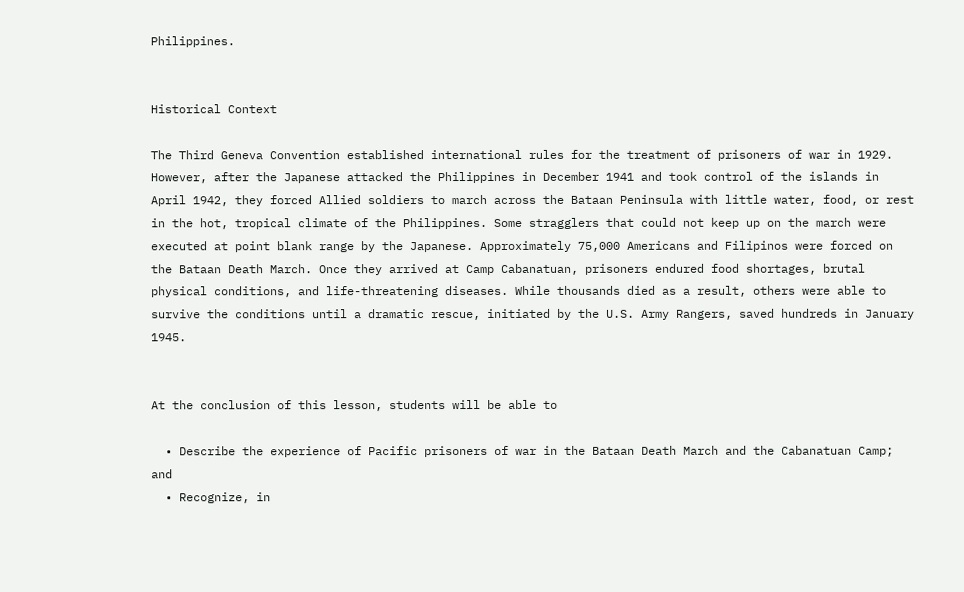Philippines.


Historical Context

The Third Geneva Convention established international rules for the treatment of prisoners of war in 1929. However, after the Japanese attacked the Philippines in December 1941 and took control of the islands in April 1942, they forced Allied soldiers to march across the Bataan Peninsula with little water, food, or rest in the hot, tropical climate of the Philippines. Some stragglers that could not keep up on the march were executed at point blank range by the Japanese. Approximately 75,000 Americans and Filipinos were forced on the Bataan Death March. Once they arrived at Camp Cabanatuan, prisoners endured food shortages, brutal physical conditions, and life-threatening diseases. While thousands died as a result, others were able to survive the conditions until a dramatic rescue, initiated by the U.S. Army Rangers, saved hundreds in January 1945.


At the conclusion of this lesson, students will be able to

  • Describe the experience of Pacific prisoners of war in the Bataan Death March and the Cabanatuan Camp; and
  • Recognize, in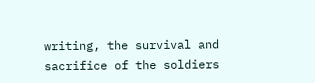writing, the survival and sacrifice of the soldiers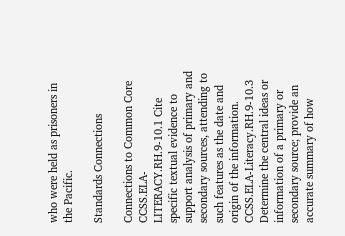who were held as prisoners in the Pacific.

Standards Connections

Connections to Common Core
CCSS.ELA-LITERACY.RH.9-10.1 Cite specific textual evidence to support analysis of primary and secondary sources, attending to such features as the date and origin of the information.
CCSS.ELA-Literacy.RH.9-10.3 Determine the central ideas or information of a primary or secondary source; provide an accurate summary of how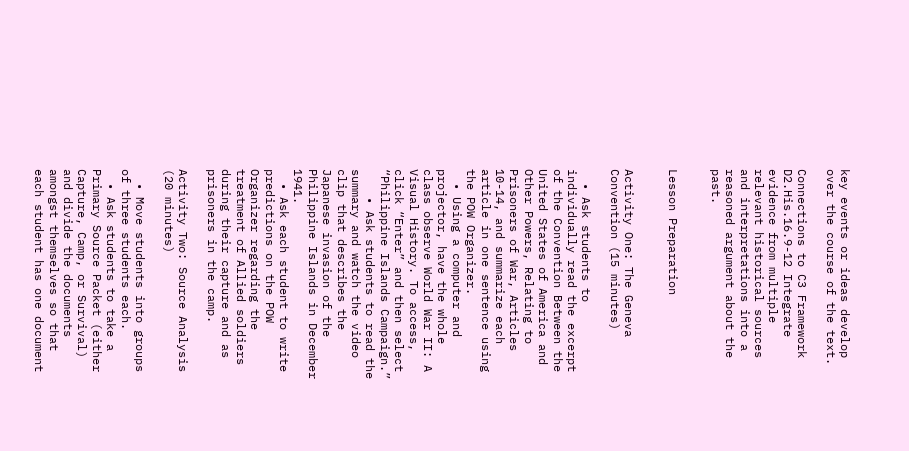key events or ideas develop over the course of the text.

Connections to C3 Framework
D2.His.16.9-12 Integrate evidence from multiple relevant historical sources and interpretations into a reasoned argument about the past.


Lesson Preparation


Activity One: The Geneva Convention (15 minutes)

  • Ask students to individually read the excerpt of the Convention Between the United States of America and Other Powers, Relating to Prisoners of War, Articles 10-14, and summarize each article in one sentence using the POW Organizer.
  • Using a computer and projector, have the whole class observe World War II: A Visual History. To access, click “Enter” and then select “Philippine Islands Campaign.”
    • Ask students to read the summary and watch the video clip that describes the Japanese invasion of the Philippine Islands in December 1941.
  • Ask each student to write predictions on the POW Organizer regarding the treatment of Allied soldiers during their capture and as prisoners in the camp.

Activity Two: Source Analysis (20 minutes)

  • Move students into groups of three students each.
  • Ask students to take a Primary Source Packet (either Capture, Camp, or Survival) and divide the documents amongst themselves so that each student has one document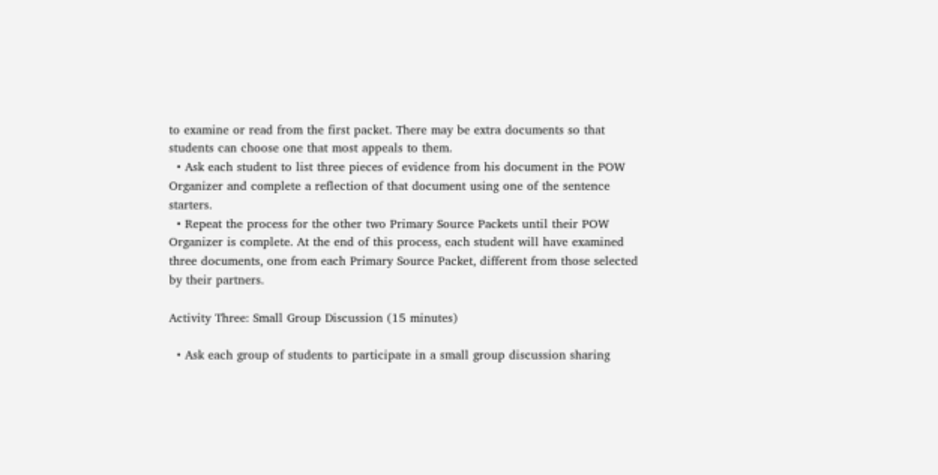to examine or read from the first packet. There may be extra documents so that students can choose one that most appeals to them.
  • Ask each student to list three pieces of evidence from his document in the POW Organizer and complete a reflection of that document using one of the sentence starters.
  • Repeat the process for the other two Primary Source Packets until their POW Organizer is complete. At the end of this process, each student will have examined three documents, one from each Primary Source Packet, different from those selected by their partners.

Activity Three: Small Group Discussion (15 minutes)

  • Ask each group of students to participate in a small group discussion sharing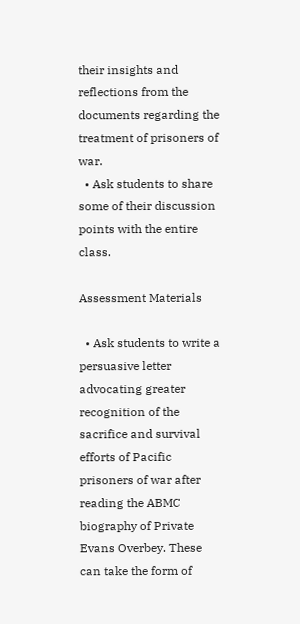their insights and reflections from the documents regarding the treatment of prisoners of war.
  • Ask students to share some of their discussion points with the entire class.

Assessment Materials

  • Ask students to write a persuasive letter advocating greater recognition of the sacrifice and survival efforts of Pacific prisoners of war after reading the ABMC biography of Private Evans Overbey. These can take the form of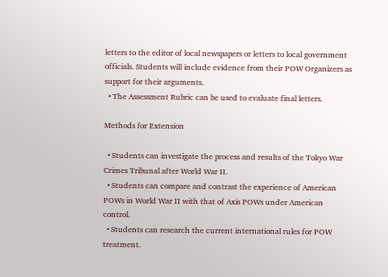letters to the editor of local newspapers or letters to local government officials. Students will include evidence from their POW Organizers as support for their arguments.
  • The Assessment Rubric can be used to evaluate final letters.

Methods for Extension

  • Students can investigate the process and results of the Tokyo War Crimes Tribunal after World War II.
  • Students can compare and contrast the experience of American POWs in World War II with that of Axis POWs under American control.
  • Students can research the current international rules for POW treatment.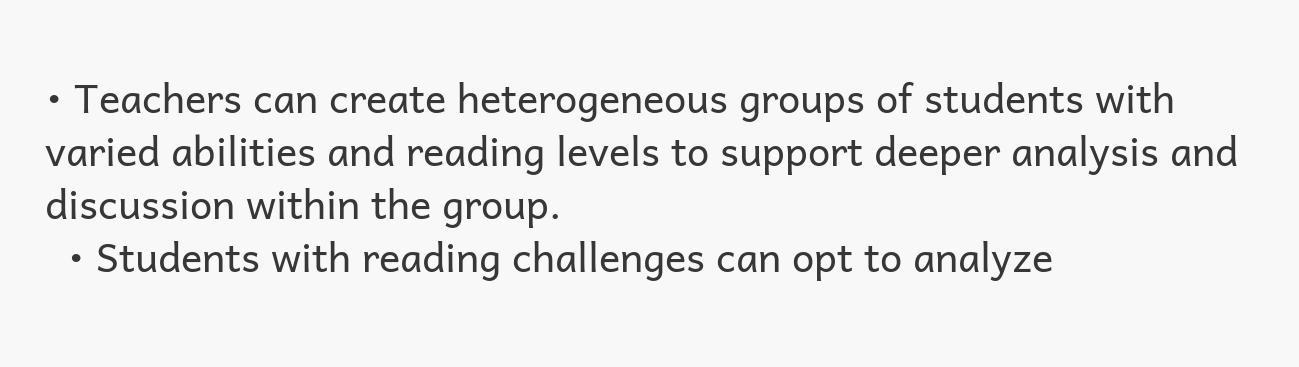• Teachers can create heterogeneous groups of students with varied abilities and reading levels to support deeper analysis and discussion within the group.
  • Students with reading challenges can opt to analyze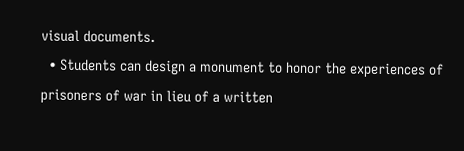visual documents.
  • Students can design a monument to honor the experiences of prisoners of war in lieu of a written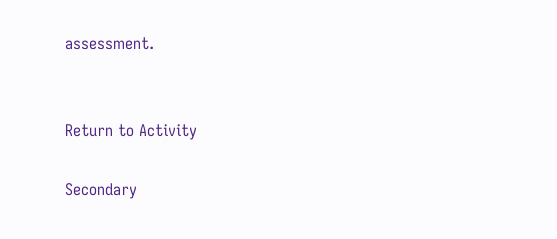assessment.


Return to Activity

Secondary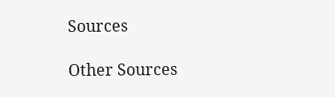Sources

Other Sources